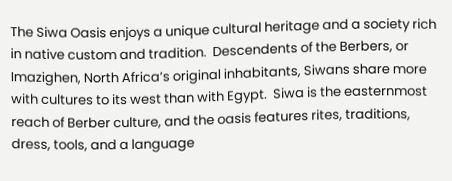The Siwa Oasis enjoys a unique cultural heritage and a society rich in native custom and tradition.  Descendents of the Berbers, or Imazighen, North Africa’s original inhabitants, Siwans share more with cultures to its west than with Egypt.  Siwa is the easternmost reach of Berber culture, and the oasis features rites, traditions, dress, tools, and a language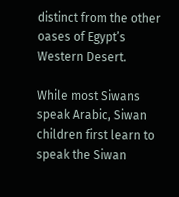distinct from the other oases of Egypt’s Western Desert.

While most Siwans speak Arabic, Siwan children first learn to speak the Siwan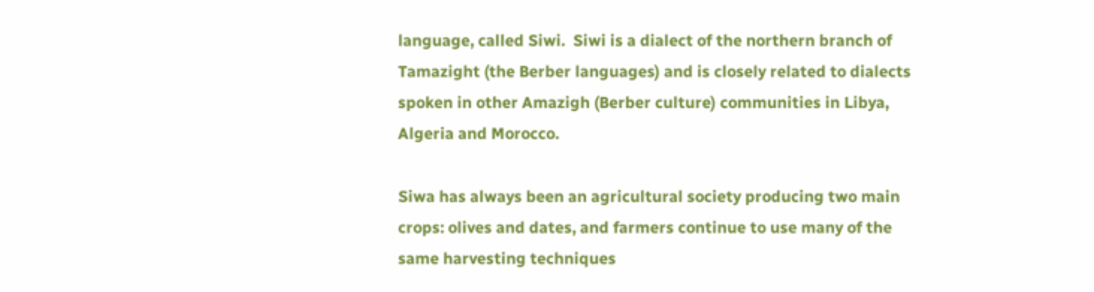language, called Siwi.  Siwi is a dialect of the northern branch of Tamazight (the Berber languages) and is closely related to dialects spoken in other Amazigh (Berber culture) communities in Libya, Algeria and Morocco.

Siwa has always been an agricultural society producing two main crops: olives and dates, and farmers continue to use many of the same harvesting techniques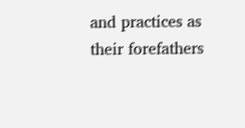and practices as their forefathers